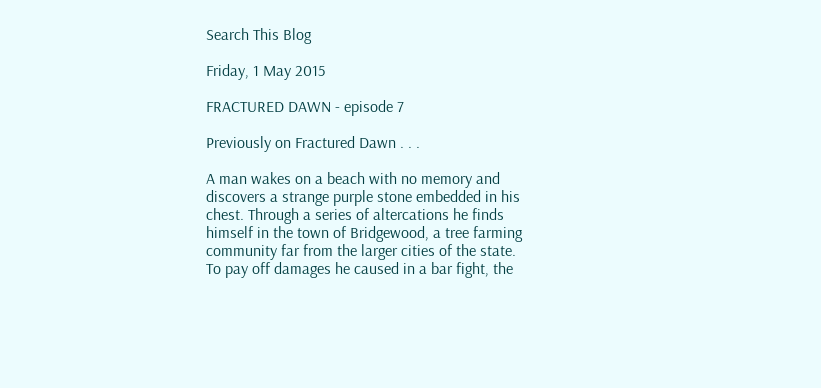Search This Blog

Friday, 1 May 2015

FRACTURED DAWN - episode 7

Previously on Fractured Dawn . . .

A man wakes on a beach with no memory and discovers a strange purple stone embedded in his chest. Through a series of altercations he finds himself in the town of Bridgewood, a tree farming community far from the larger cities of the state.
To pay off damages he caused in a bar fight, the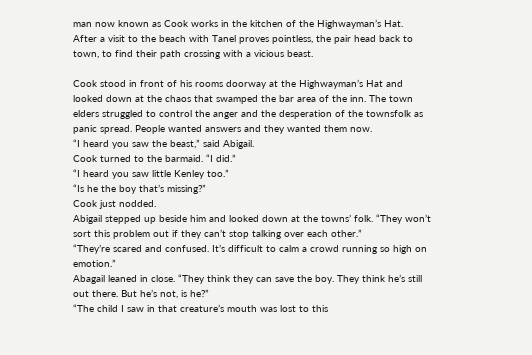man now known as Cook works in the kitchen of the Highwayman’s Hat.
After a visit to the beach with Tanel proves pointless, the pair head back to town, to find their path crossing with a vicious beast.

Cook stood in front of his rooms doorway at the Highwayman’s Hat and looked down at the chaos that swamped the bar area of the inn. The town elders struggled to control the anger and the desperation of the townsfolk as panic spread. People wanted answers and they wanted them now.
“I heard you saw the beast,” said Abigail.
Cook turned to the barmaid. “I did.”
“I heard you saw little Kenley too.”
“Is he the boy that’s missing?”
Cook just nodded.
Abigail stepped up beside him and looked down at the towns’ folk. “They won’t sort this problem out if they can’t stop talking over each other.”
“They’re scared and confused. It’s difficult to calm a crowd running so high on emotion.”
Abagail leaned in close. “They think they can save the boy. They think he’s still out there. But he’s not, is he?”
“The child I saw in that creature’s mouth was lost to this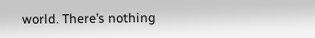world. There’s nothing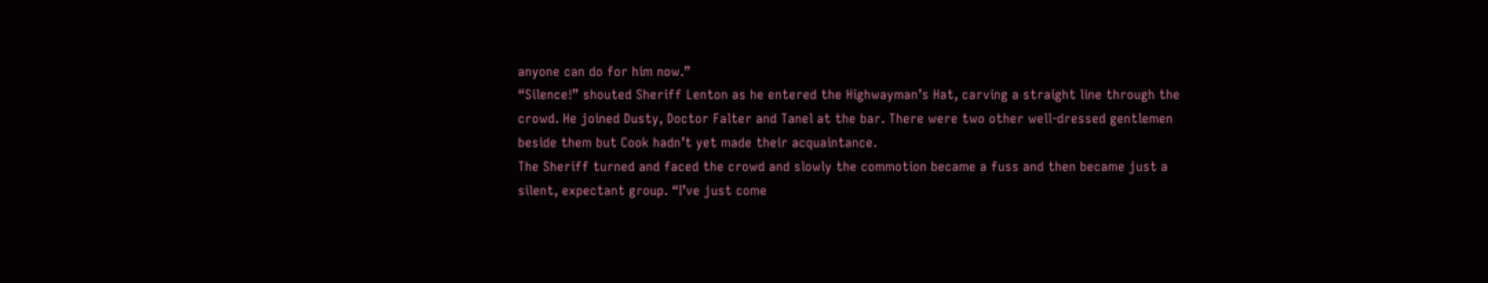anyone can do for him now.”
“Silence!” shouted Sheriff Lenton as he entered the Highwayman’s Hat, carving a straight line through the crowd. He joined Dusty, Doctor Falter and Tanel at the bar. There were two other well-dressed gentlemen beside them but Cook hadn’t yet made their acquaintance.
The Sheriff turned and faced the crowd and slowly the commotion became a fuss and then became just a silent, expectant group. “I’ve just come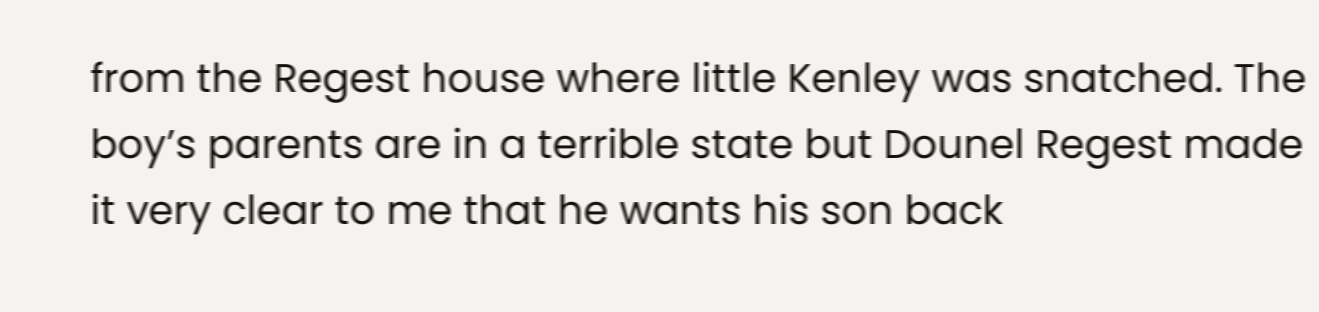from the Regest house where little Kenley was snatched. The boy’s parents are in a terrible state but Dounel Regest made it very clear to me that he wants his son back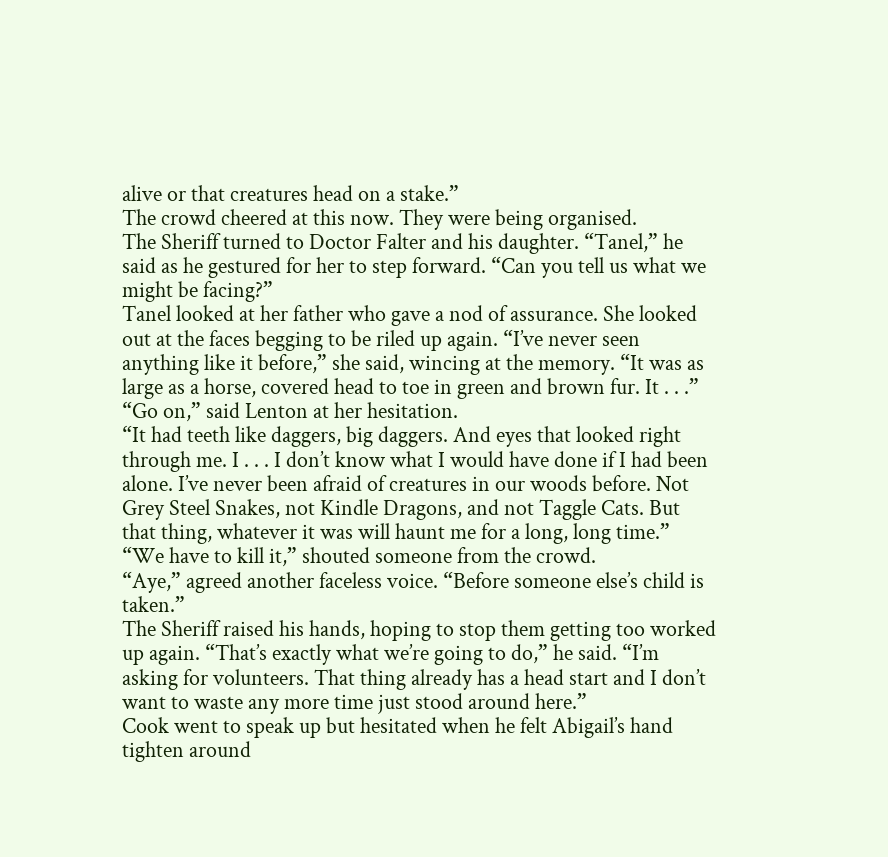alive or that creatures head on a stake.”
The crowd cheered at this now. They were being organised.
The Sheriff turned to Doctor Falter and his daughter. “Tanel,” he said as he gestured for her to step forward. “Can you tell us what we might be facing?”
Tanel looked at her father who gave a nod of assurance. She looked out at the faces begging to be riled up again. “I’ve never seen anything like it before,” she said, wincing at the memory. “It was as large as a horse, covered head to toe in green and brown fur. It . . .”
“Go on,” said Lenton at her hesitation.
“It had teeth like daggers, big daggers. And eyes that looked right through me. I . . . I don’t know what I would have done if I had been alone. I’ve never been afraid of creatures in our woods before. Not Grey Steel Snakes, not Kindle Dragons, and not Taggle Cats. But that thing, whatever it was will haunt me for a long, long time.”
“We have to kill it,” shouted someone from the crowd.
“Aye,” agreed another faceless voice. “Before someone else’s child is taken.”
The Sheriff raised his hands, hoping to stop them getting too worked up again. “That’s exactly what we’re going to do,” he said. “I’m asking for volunteers. That thing already has a head start and I don’t want to waste any more time just stood around here.”
Cook went to speak up but hesitated when he felt Abigail’s hand tighten around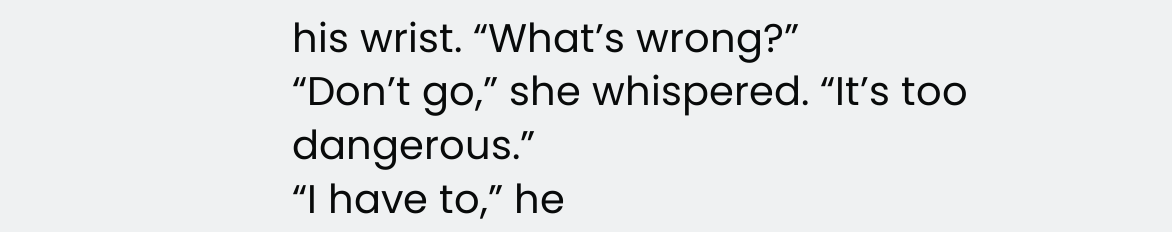his wrist. “What’s wrong?”
“Don’t go,” she whispered. “It’s too dangerous.”
“I have to,” he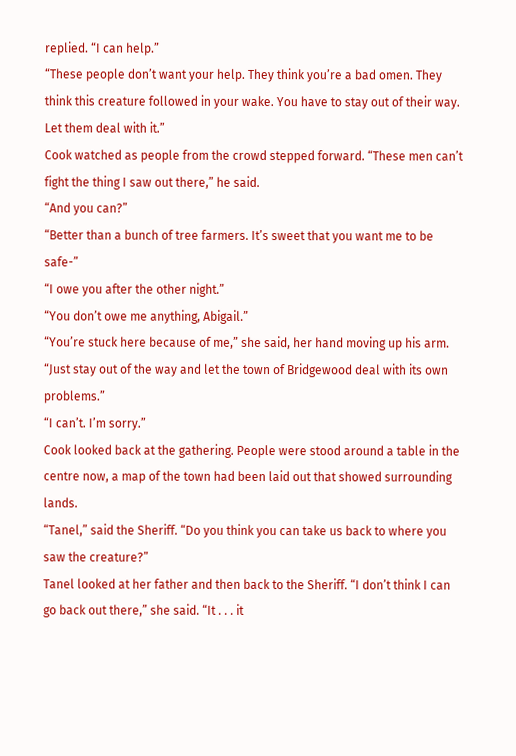replied. “I can help.”
“These people don’t want your help. They think you’re a bad omen. They think this creature followed in your wake. You have to stay out of their way. Let them deal with it.”
Cook watched as people from the crowd stepped forward. “These men can’t fight the thing I saw out there,” he said.
“And you can?”
“Better than a bunch of tree farmers. It’s sweet that you want me to be safe-”
“I owe you after the other night.”
“You don’t owe me anything, Abigail.”
“You’re stuck here because of me,” she said, her hand moving up his arm. “Just stay out of the way and let the town of Bridgewood deal with its own problems.”
“I can’t. I’m sorry.”
Cook looked back at the gathering. People were stood around a table in the centre now, a map of the town had been laid out that showed surrounding lands.
“Tanel,” said the Sheriff. “Do you think you can take us back to where you saw the creature?”
Tanel looked at her father and then back to the Sheriff. “I don’t think I can go back out there,” she said. “It . . . it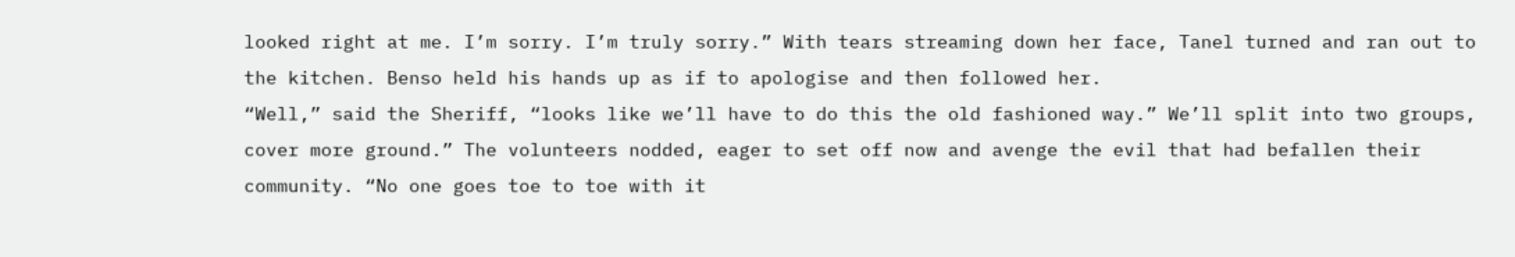looked right at me. I’m sorry. I’m truly sorry.” With tears streaming down her face, Tanel turned and ran out to the kitchen. Benso held his hands up as if to apologise and then followed her.
“Well,” said the Sheriff, “looks like we’ll have to do this the old fashioned way.” We’ll split into two groups, cover more ground.” The volunteers nodded, eager to set off now and avenge the evil that had befallen their community. “No one goes toe to toe with it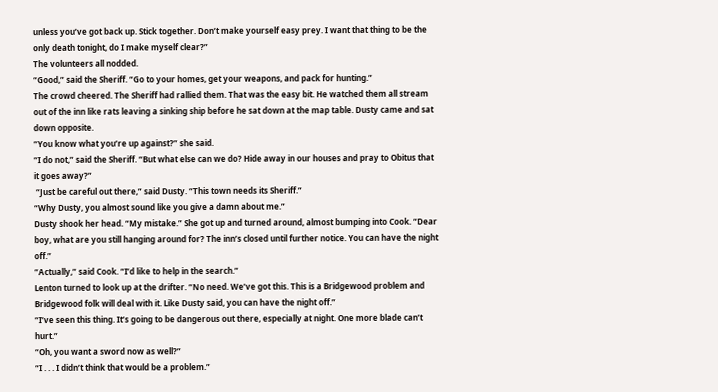unless you’ve got back up. Stick together. Don’t make yourself easy prey. I want that thing to be the only death tonight, do I make myself clear?”
The volunteers all nodded.
“Good,” said the Sheriff. “Go to your homes, get your weapons, and pack for hunting.”
The crowd cheered. The Sheriff had rallied them. That was the easy bit. He watched them all stream out of the inn like rats leaving a sinking ship before he sat down at the map table. Dusty came and sat down opposite.
“You know what you’re up against?” she said.
“I do not,” said the Sheriff. “But what else can we do? Hide away in our houses and pray to Obitus that it goes away?”
 “Just be careful out there,” said Dusty. “This town needs its Sheriff.”
“Why Dusty, you almost sound like you give a damn about me.”
Dusty shook her head. “My mistake.” She got up and turned around, almost bumping into Cook. “Dear boy, what are you still hanging around for? The inn’s closed until further notice. You can have the night off.”
“Actually,” said Cook. “I’d like to help in the search.”
Lenton turned to look up at the drifter. “No need. We’ve got this. This is a Bridgewood problem and Bridgewood folk will deal with it. Like Dusty said, you can have the night off.”
“I’ve seen this thing. It’s going to be dangerous out there, especially at night. One more blade can’t hurt.”
“Oh, you want a sword now as well?”
“I . . . I didn’t think that would be a problem.”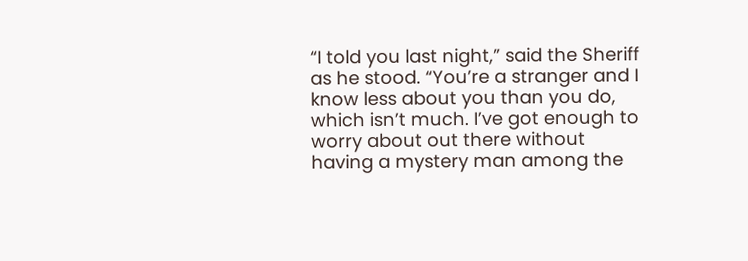“I told you last night,” said the Sheriff as he stood. “You’re a stranger and I know less about you than you do, which isn’t much. I’ve got enough to worry about out there without having a mystery man among the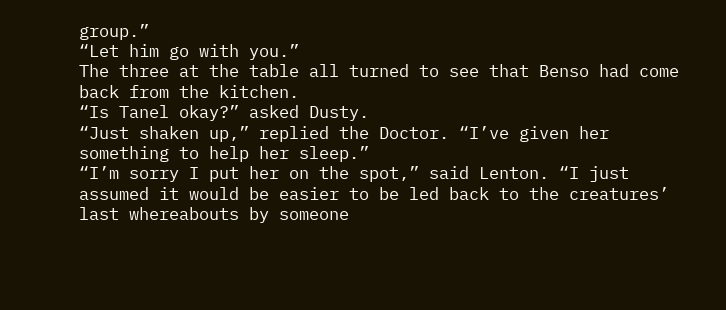group.”
“Let him go with you.”
The three at the table all turned to see that Benso had come back from the kitchen.
“Is Tanel okay?” asked Dusty.
“Just shaken up,” replied the Doctor. “I’ve given her something to help her sleep.”
“I’m sorry I put her on the spot,” said Lenton. “I just assumed it would be easier to be led back to the creatures’ last whereabouts by someone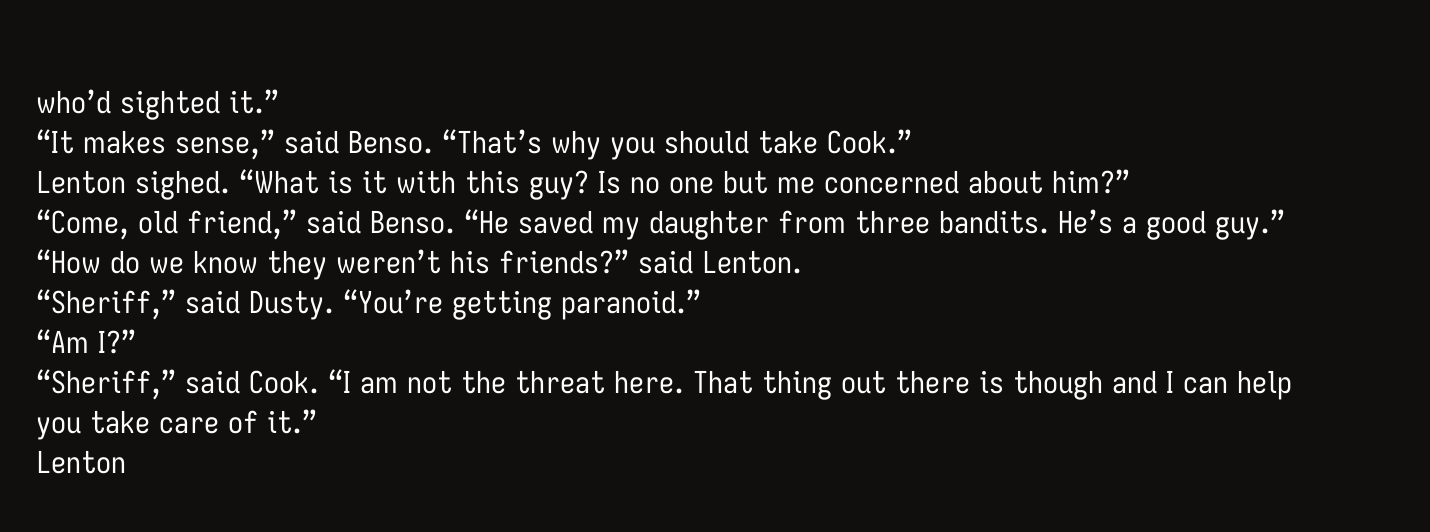who’d sighted it.”
“It makes sense,” said Benso. “That’s why you should take Cook.”
Lenton sighed. “What is it with this guy? Is no one but me concerned about him?”
“Come, old friend,” said Benso. “He saved my daughter from three bandits. He’s a good guy.”
“How do we know they weren’t his friends?” said Lenton.
“Sheriff,” said Dusty. “You’re getting paranoid.”
“Am I?”
“Sheriff,” said Cook. “I am not the threat here. That thing out there is though and I can help you take care of it.”
Lenton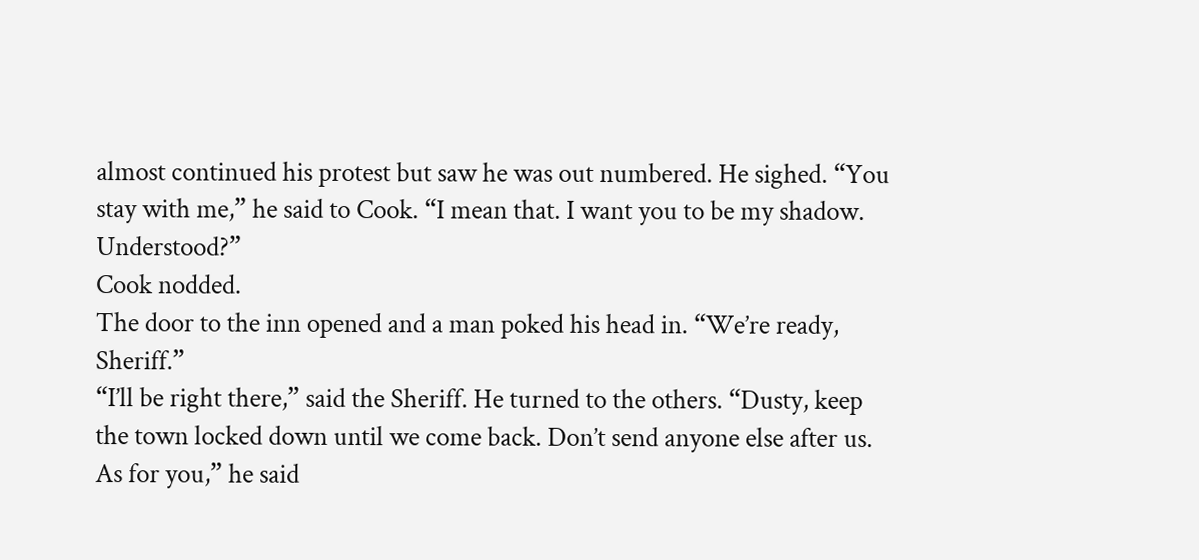almost continued his protest but saw he was out numbered. He sighed. “You stay with me,” he said to Cook. “I mean that. I want you to be my shadow. Understood?”
Cook nodded.
The door to the inn opened and a man poked his head in. “We’re ready, Sheriff.”
“I’ll be right there,” said the Sheriff. He turned to the others. “Dusty, keep the town locked down until we come back. Don’t send anyone else after us. As for you,” he said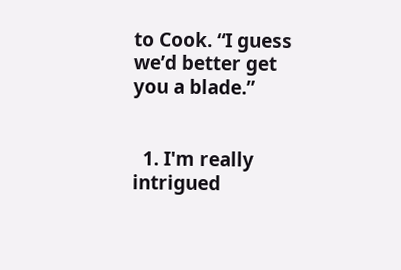to Cook. “I guess we’d better get you a blade.”


  1. I'm really intrigued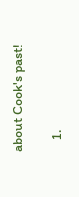about Cook's past!

    1.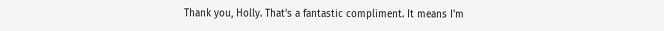Thank you, Holly. That's a fantastic compliment. It means I'm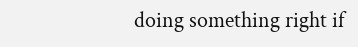doing something right if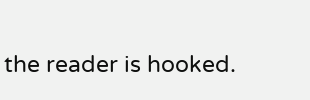the reader is hooked.